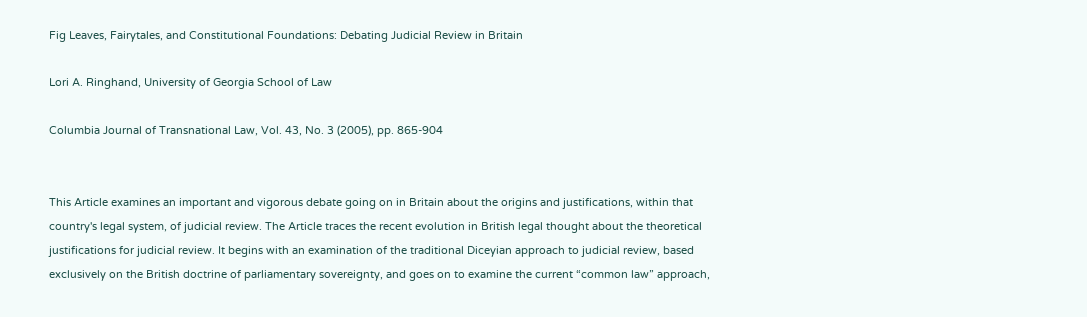Fig Leaves, Fairytales, and Constitutional Foundations: Debating Judicial Review in Britain

Lori A. Ringhand, University of Georgia School of Law

Columbia Journal of Transnational Law, Vol. 43, No. 3 (2005), pp. 865-904


This Article examines an important and vigorous debate going on in Britain about the origins and justifications, within that country's legal system, of judicial review. The Article traces the recent evolution in British legal thought about the theoretical justifications for judicial review. It begins with an examination of the traditional Diceyian approach to judicial review, based exclusively on the British doctrine of parliamentary sovereignty, and goes on to examine the current “common law” approach,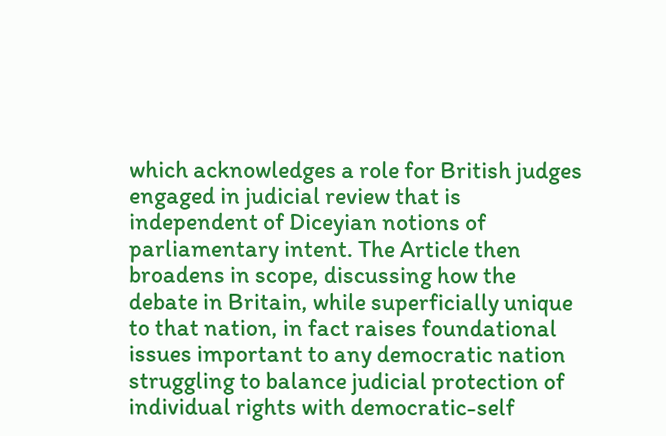which acknowledges a role for British judges engaged in judicial review that is independent of Diceyian notions of parliamentary intent. The Article then broadens in scope, discussing how the debate in Britain, while superficially unique to that nation, in fact raises foundational issues important to any democratic nation struggling to balance judicial protection of individual rights with democratic-self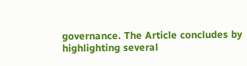governance. The Article concludes by highlighting several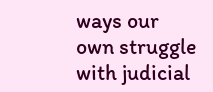ways our own struggle with judicial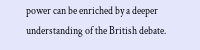power can be enriched by a deeper understanding of the British debate.